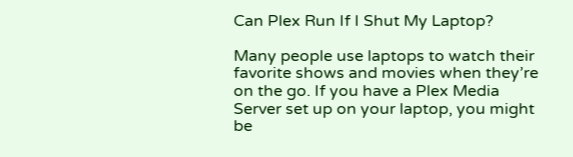Can Plex Run If I Shut My Laptop?

Many people use laptops to watch their favorite shows and movies when they’re on the go. If you have a Plex Media Server set up on your laptop, you might be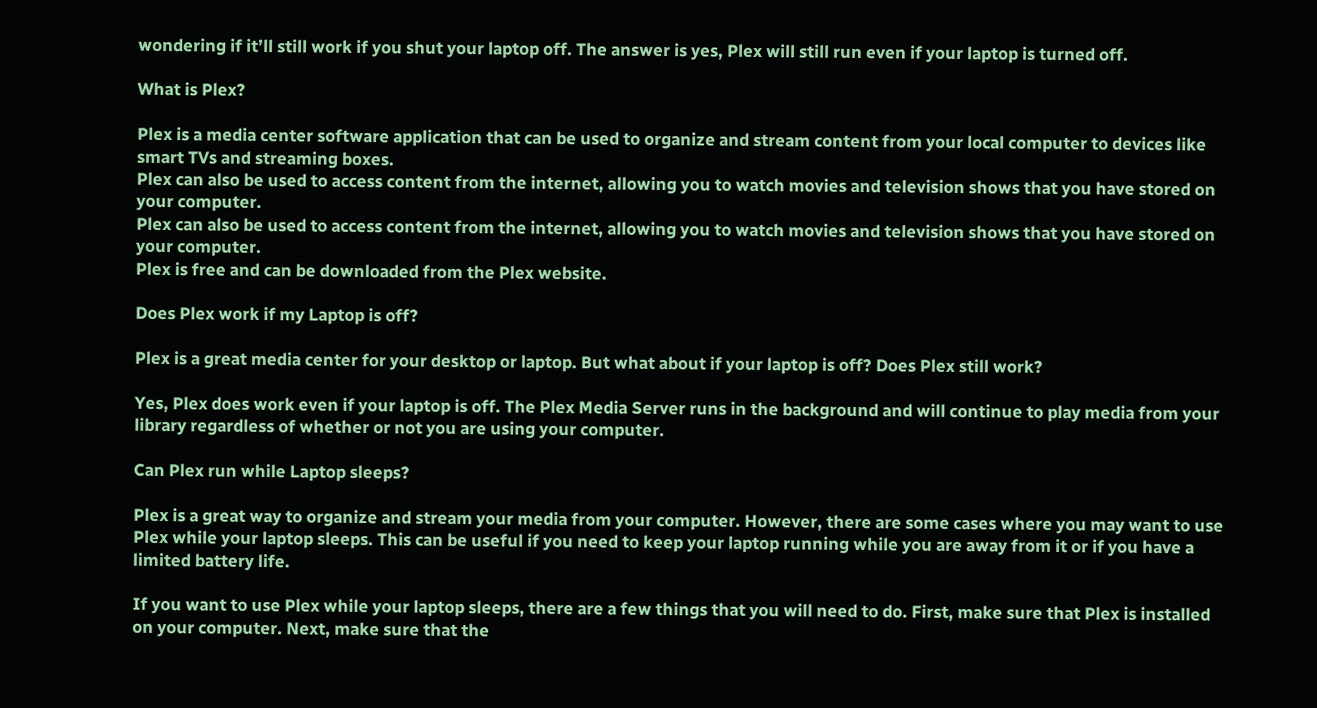wondering if it’ll still work if you shut your laptop off. The answer is yes, Plex will still run even if your laptop is turned off.

What is Plex?

Plex is a media center software application that can be used to organize and stream content from your local computer to devices like smart TVs and streaming boxes.
Plex can also be used to access content from the internet, allowing you to watch movies and television shows that you have stored on your computer.
Plex can also be used to access content from the internet, allowing you to watch movies and television shows that you have stored on your computer.
Plex is free and can be downloaded from the Plex website.

Does Plex work if my Laptop is off?

Plex is a great media center for your desktop or laptop. But what about if your laptop is off? Does Plex still work?

Yes, Plex does work even if your laptop is off. The Plex Media Server runs in the background and will continue to play media from your library regardless of whether or not you are using your computer.

Can Plex run while Laptop sleeps?

Plex is a great way to organize and stream your media from your computer. However, there are some cases where you may want to use Plex while your laptop sleeps. This can be useful if you need to keep your laptop running while you are away from it or if you have a limited battery life.

If you want to use Plex while your laptop sleeps, there are a few things that you will need to do. First, make sure that Plex is installed on your computer. Next, make sure that the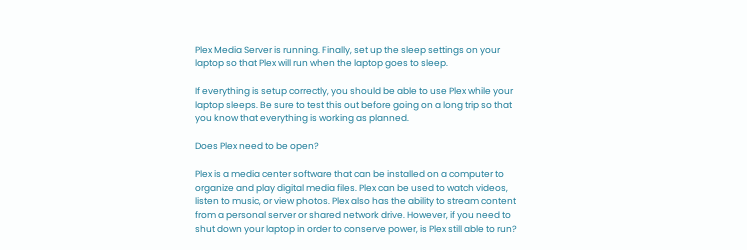Plex Media Server is running. Finally, set up the sleep settings on your laptop so that Plex will run when the laptop goes to sleep.

If everything is setup correctly, you should be able to use Plex while your laptop sleeps. Be sure to test this out before going on a long trip so that you know that everything is working as planned.

Does Plex need to be open?

Plex is a media center software that can be installed on a computer to organize and play digital media files. Plex can be used to watch videos, listen to music, or view photos. Plex also has the ability to stream content from a personal server or shared network drive. However, if you need to shut down your laptop in order to conserve power, is Plex still able to run?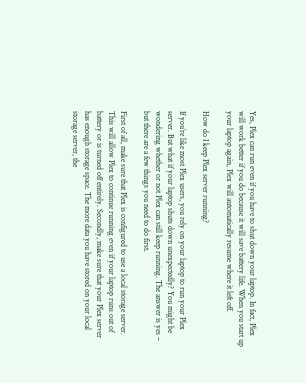Yes, Plex can run even if you have to shut down your laptop. In fact, Plex will work better if you do because it will save battery life. When you start up your laptop again, Plex will automatically resume where it left off.

How do I keep Plex server running?

If you’re like most Plex users, you rely on your laptop to run your Plex server. But what if your laptop shuts down unexpectedly? You might be wondering whether or not Plex can still keep running. The answer is yes – but there are a few things you need to do first.

First of all, make sure that Plex is configured to use a local storage server. This will allow Plex to continue running even if your laptop runs out of battery or is turned off entirely. Secondly, make sure that your Plex server has enough storage space. The more data you have stored on your local storage server, the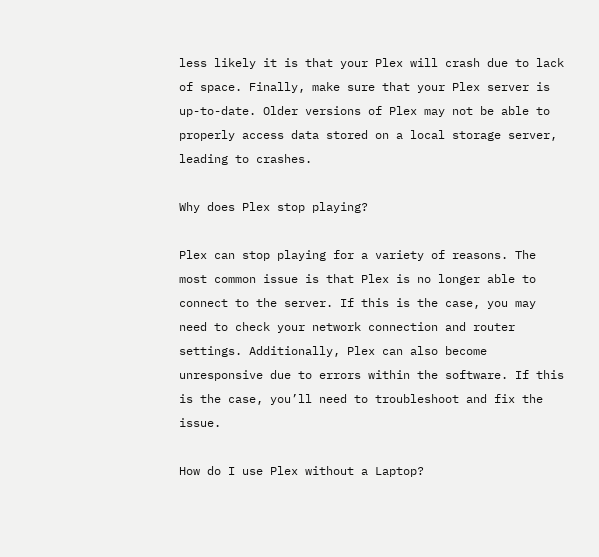less likely it is that your Plex will crash due to lack of space. Finally, make sure that your Plex server is up-to-date. Older versions of Plex may not be able to properly access data stored on a local storage server, leading to crashes.

Why does Plex stop playing?

Plex can stop playing for a variety of reasons. The most common issue is that Plex is no longer able to connect to the server. If this is the case, you may need to check your network connection and router settings. Additionally, Plex can also become unresponsive due to errors within the software. If this is the case, you’ll need to troubleshoot and fix the issue.

How do I use Plex without a Laptop?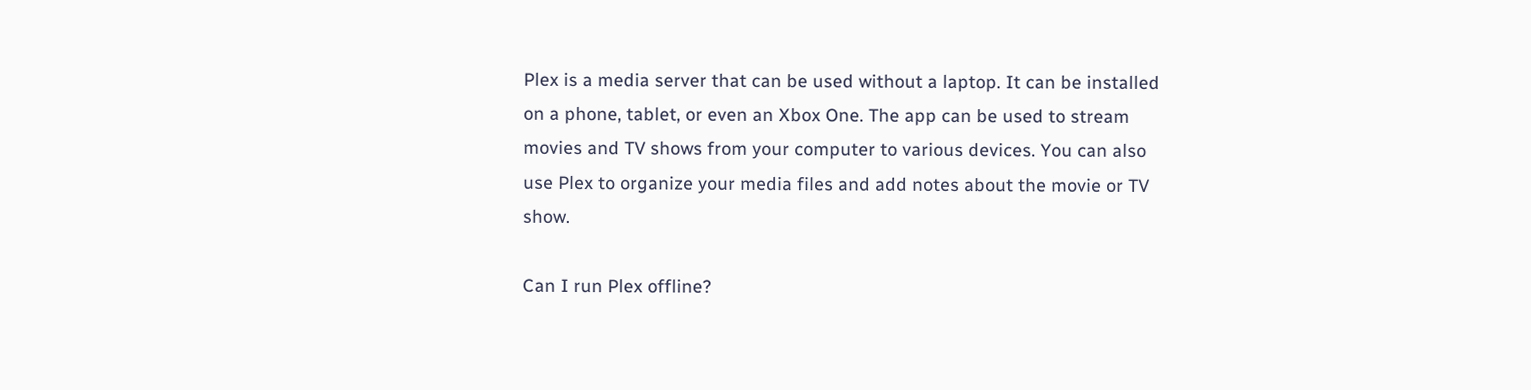Plex is a media server that can be used without a laptop. It can be installed on a phone, tablet, or even an Xbox One. The app can be used to stream movies and TV shows from your computer to various devices. You can also use Plex to organize your media files and add notes about the movie or TV show.

Can I run Plex offline?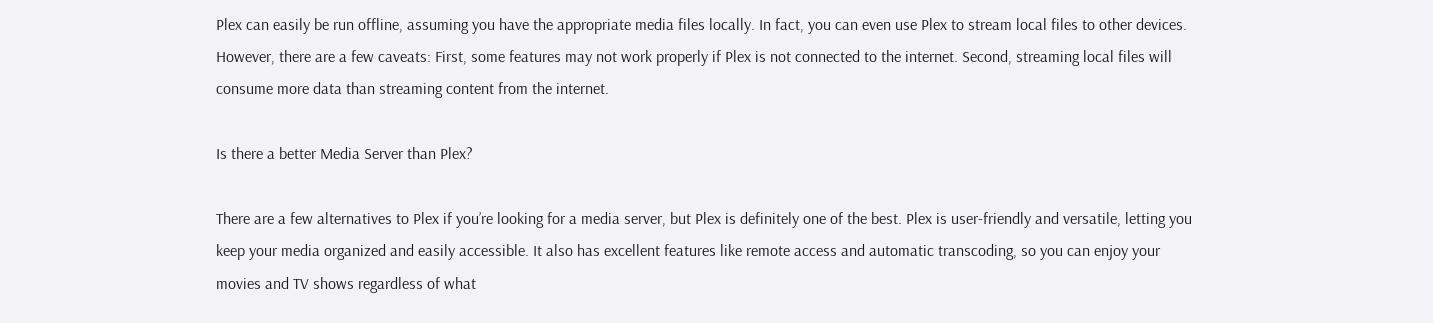Plex can easily be run offline, assuming you have the appropriate media files locally. In fact, you can even use Plex to stream local files to other devices. However, there are a few caveats: First, some features may not work properly if Plex is not connected to the internet. Second, streaming local files will consume more data than streaming content from the internet.

Is there a better Media Server than Plex?

There are a few alternatives to Plex if you’re looking for a media server, but Plex is definitely one of the best. Plex is user-friendly and versatile, letting you keep your media organized and easily accessible. It also has excellent features like remote access and automatic transcoding, so you can enjoy your movies and TV shows regardless of what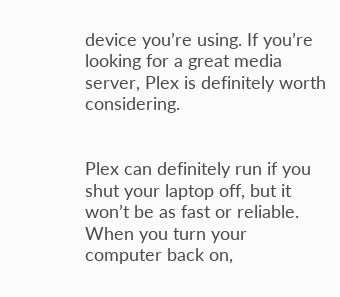device you’re using. If you’re looking for a great media server, Plex is definitely worth considering.


Plex can definitely run if you shut your laptop off, but it won’t be as fast or reliable. When you turn your computer back on,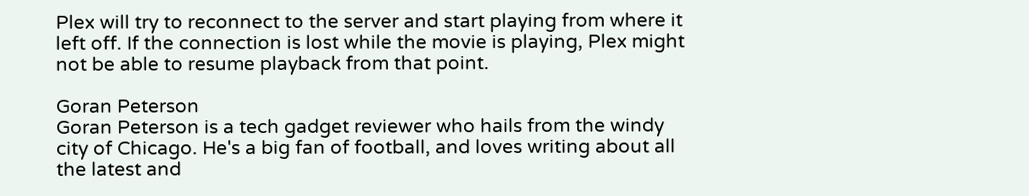Plex will try to reconnect to the server and start playing from where it left off. If the connection is lost while the movie is playing, Plex might not be able to resume playback from that point.

Goran Peterson
Goran Peterson is a tech gadget reviewer who hails from the windy city of Chicago. He's a big fan of football, and loves writing about all the latest and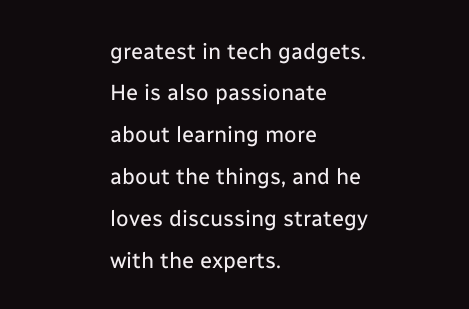greatest in tech gadgets. He is also passionate about learning more about the things, and he loves discussing strategy with the experts.